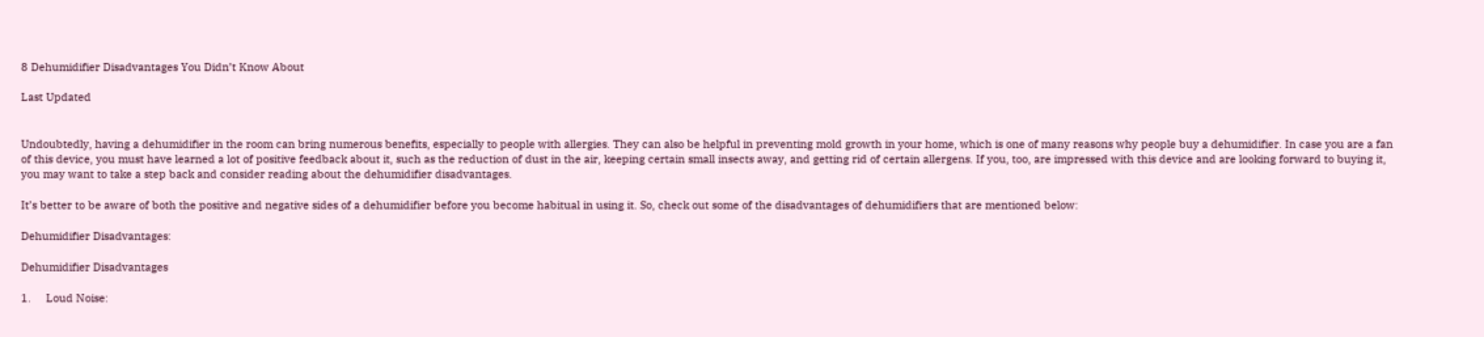8 Dehumidifier Disadvantages You Didn’t Know About

Last Updated


Undoubtedly, having a dehumidifier in the room can bring numerous benefits, especially to people with allergies. They can also be helpful in preventing mold growth in your home, which is one of many reasons why people buy a dehumidifier. In case you are a fan of this device, you must have learned a lot of positive feedback about it, such as the reduction of dust in the air, keeping certain small insects away, and getting rid of certain allergens. If you, too, are impressed with this device and are looking forward to buying it, you may want to take a step back and consider reading about the dehumidifier disadvantages.

It’s better to be aware of both the positive and negative sides of a dehumidifier before you become habitual in using it. So, check out some of the disadvantages of dehumidifiers that are mentioned below:

Dehumidifier Disadvantages:

Dehumidifier Disadvantages

1.     Loud Noise: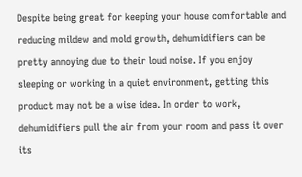Despite being great for keeping your house comfortable and reducing mildew and mold growth, dehumidifiers can be pretty annoying due to their loud noise. If you enjoy sleeping or working in a quiet environment, getting this product may not be a wise idea. In order to work, dehumidifiers pull the air from your room and pass it over its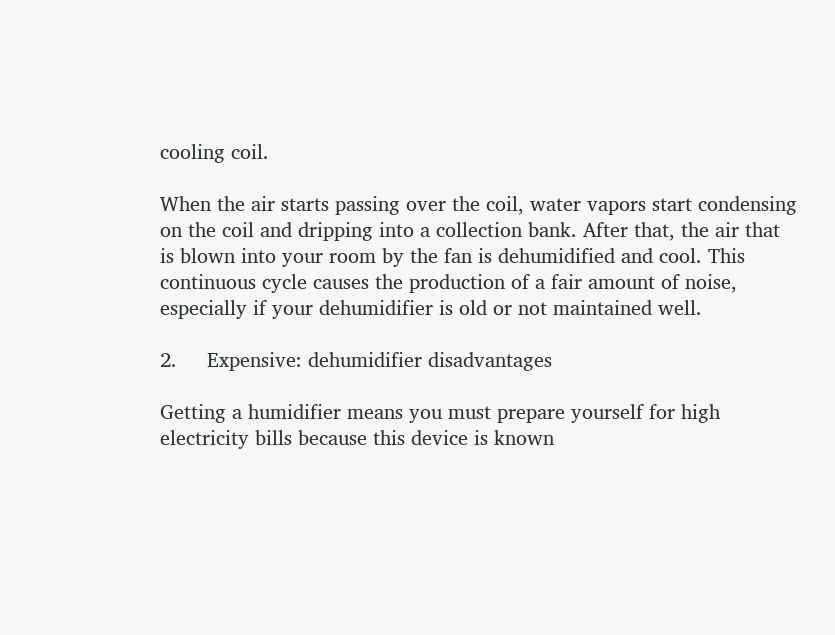cooling coil.

When the air starts passing over the coil, water vapors start condensing on the coil and dripping into a collection bank. After that, the air that is blown into your room by the fan is dehumidified and cool. This continuous cycle causes the production of a fair amount of noise, especially if your dehumidifier is old or not maintained well.

2.     Expensive: dehumidifier disadvantages

Getting a humidifier means you must prepare yourself for high electricity bills because this device is known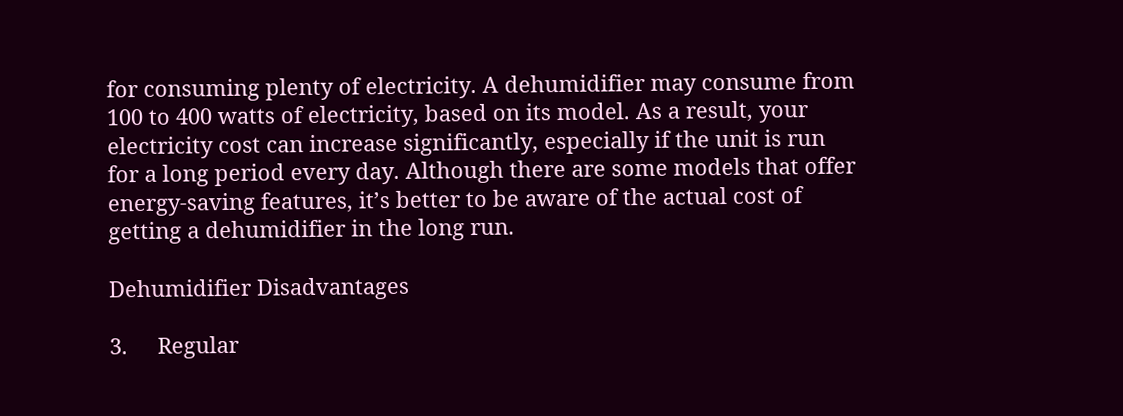for consuming plenty of electricity. A dehumidifier may consume from 100 to 400 watts of electricity, based on its model. As a result, your electricity cost can increase significantly, especially if the unit is run for a long period every day. Although there are some models that offer energy-saving features, it’s better to be aware of the actual cost of getting a dehumidifier in the long run.

Dehumidifier Disadvantages

3.     Regular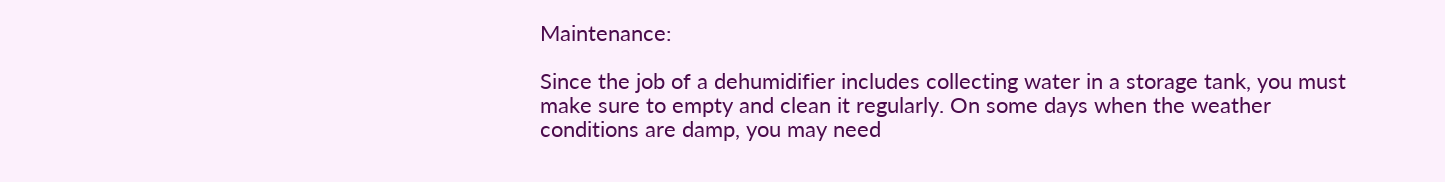Maintenance:

Since the job of a dehumidifier includes collecting water in a storage tank, you must make sure to empty and clean it regularly. On some days when the weather conditions are damp, you may need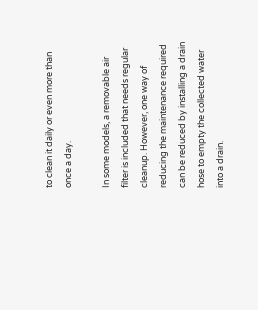to clean it daily or even more than once a day.

In some models, a removable air filter is included that needs regular cleanup. However, one way of reducing the maintenance required can be reduced by installing a drain hose to empty the collected water into a drain.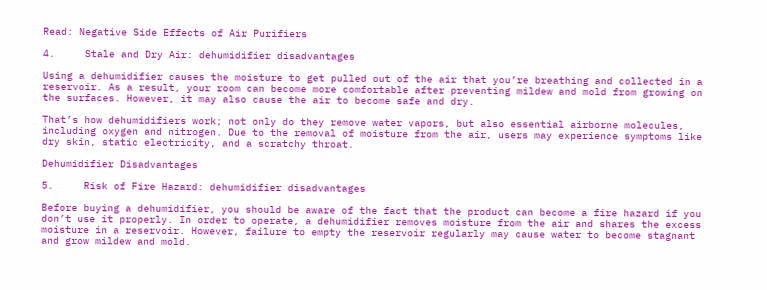Read: Negative Side Effects of Air Purifiers

4.     Stale and Dry Air: dehumidifier disadvantages

Using a dehumidifier causes the moisture to get pulled out of the air that you’re breathing and collected in a reservoir. As a result, your room can become more comfortable after preventing mildew and mold from growing on the surfaces. However, it may also cause the air to become safe and dry.

That’s how dehumidifiers work; not only do they remove water vapors, but also essential airborne molecules, including oxygen and nitrogen. Due to the removal of moisture from the air, users may experience symptoms like dry skin, static electricity, and a scratchy throat.

Dehumidifier Disadvantages

5.     Risk of Fire Hazard: dehumidifier disadvantages

Before buying a dehumidifier, you should be aware of the fact that the product can become a fire hazard if you don’t use it properly. In order to operate, a dehumidifier removes moisture from the air and shares the excess moisture in a reservoir. However, failure to empty the reservoir regularly may cause water to become stagnant and grow mildew and mold.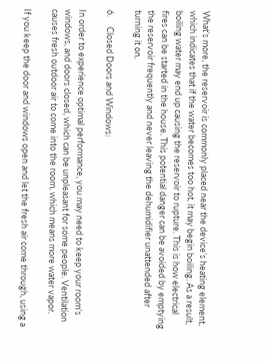What’s more, the reservoir is commonly placed near the device’s heating element, which indicates that if the water becomes too hot, it may begin boiling. As a result, boiling water may end up causing the reservoir to rupture. This is how electrical fires can be started in the house. This potential danger can be avoided by emptying the reservoir frequently and never leaving the dehumidifier unattended after turning it on.

6.     Closed Doors and Windows:

In order to experience optimal performance, you may need to keep your room’s windows, and doors closed, which can be unpleasant for some people. Ventilation causes fresh outdoor air to come into the room, which means more water vapor.

If you keep the door and windows open and let the fresh air come through, using a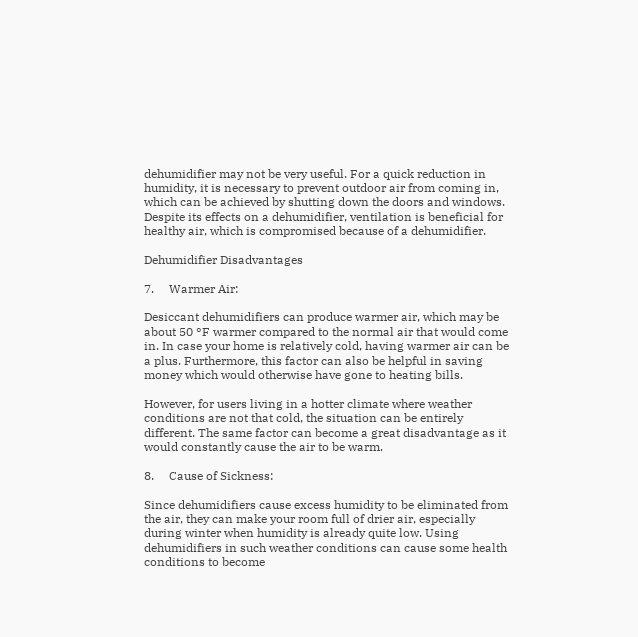dehumidifier may not be very useful. For a quick reduction in humidity, it is necessary to prevent outdoor air from coming in, which can be achieved by shutting down the doors and windows. Despite its effects on a dehumidifier, ventilation is beneficial for healthy air, which is compromised because of a dehumidifier.

Dehumidifier Disadvantages

7.     Warmer Air:

Desiccant dehumidifiers can produce warmer air, which may be about 50 °F warmer compared to the normal air that would come in. In case your home is relatively cold, having warmer air can be a plus. Furthermore, this factor can also be helpful in saving money which would otherwise have gone to heating bills.

However, for users living in a hotter climate where weather conditions are not that cold, the situation can be entirely different. The same factor can become a great disadvantage as it would constantly cause the air to be warm.

8.     Cause of Sickness:

Since dehumidifiers cause excess humidity to be eliminated from the air, they can make your room full of drier air, especially during winter when humidity is already quite low. Using dehumidifiers in such weather conditions can cause some health conditions to become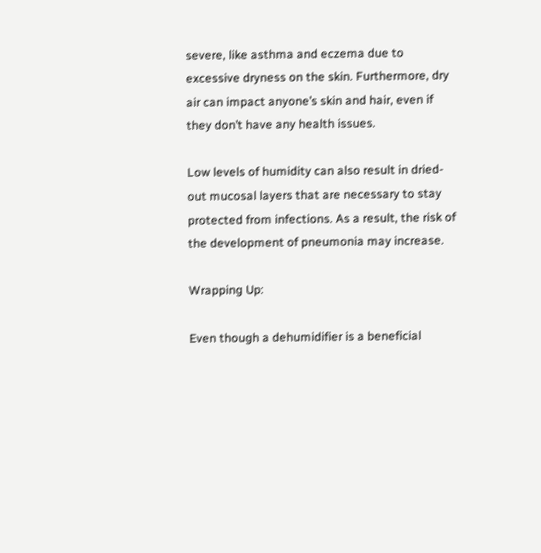severe, like asthma and eczema due to excessive dryness on the skin. Furthermore, dry air can impact anyone’s skin and hair, even if they don’t have any health issues.

Low levels of humidity can also result in dried-out mucosal layers that are necessary to stay protected from infections. As a result, the risk of the development of pneumonia may increase.

Wrapping Up:

Even though a dehumidifier is a beneficial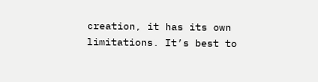creation, it has its own limitations. It’s best to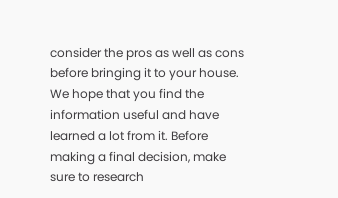consider the pros as well as cons before bringing it to your house. We hope that you find the information useful and have learned a lot from it. Before making a final decision, make sure to research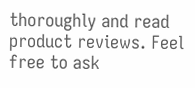thoroughly and read product reviews. Feel free to ask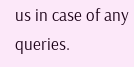us in case of any queries.